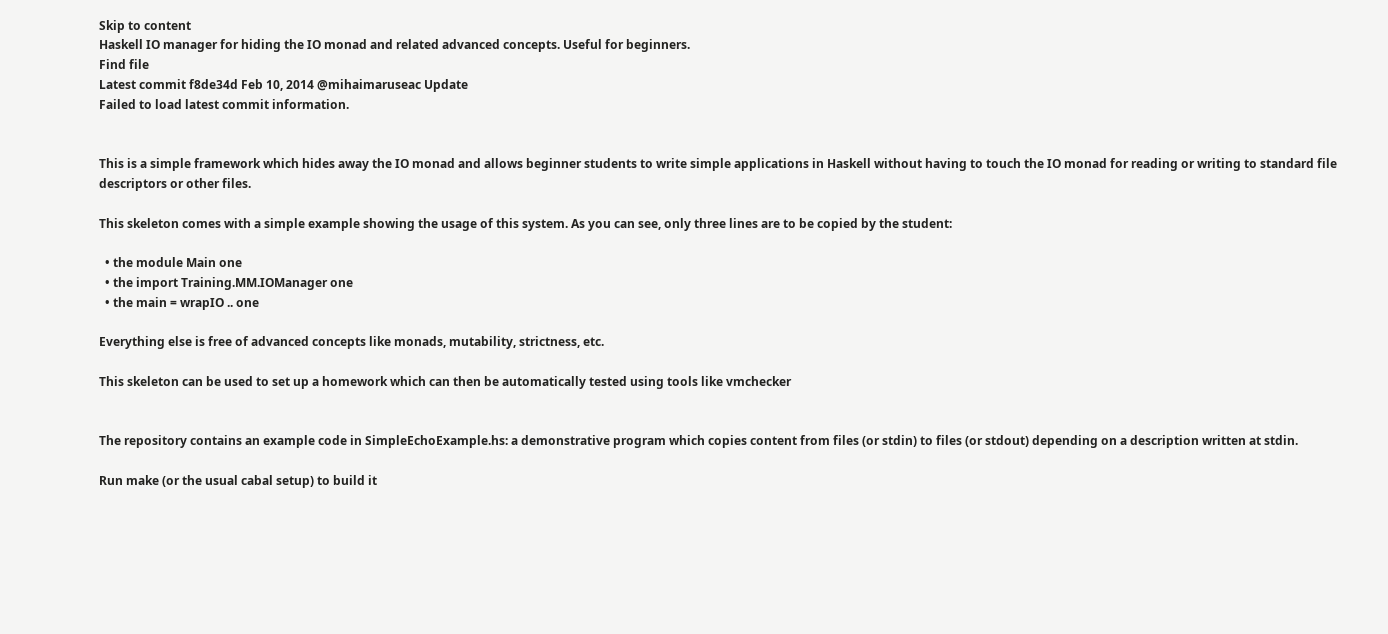Skip to content
Haskell IO manager for hiding the IO monad and related advanced concepts. Useful for beginners.
Find file
Latest commit f8de34d Feb 10, 2014 @mihaimaruseac Update
Failed to load latest commit information.


This is a simple framework which hides away the IO monad and allows beginner students to write simple applications in Haskell without having to touch the IO monad for reading or writing to standard file descriptors or other files.

This skeleton comes with a simple example showing the usage of this system. As you can see, only three lines are to be copied by the student:

  • the module Main one
  • the import Training.MM.IOManager one
  • the main = wrapIO .. one

Everything else is free of advanced concepts like monads, mutability, strictness, etc.

This skeleton can be used to set up a homework which can then be automatically tested using tools like vmchecker


The repository contains an example code in SimpleEchoExample.hs: a demonstrative program which copies content from files (or stdin) to files (or stdout) depending on a description written at stdin.

Run make (or the usual cabal setup) to build it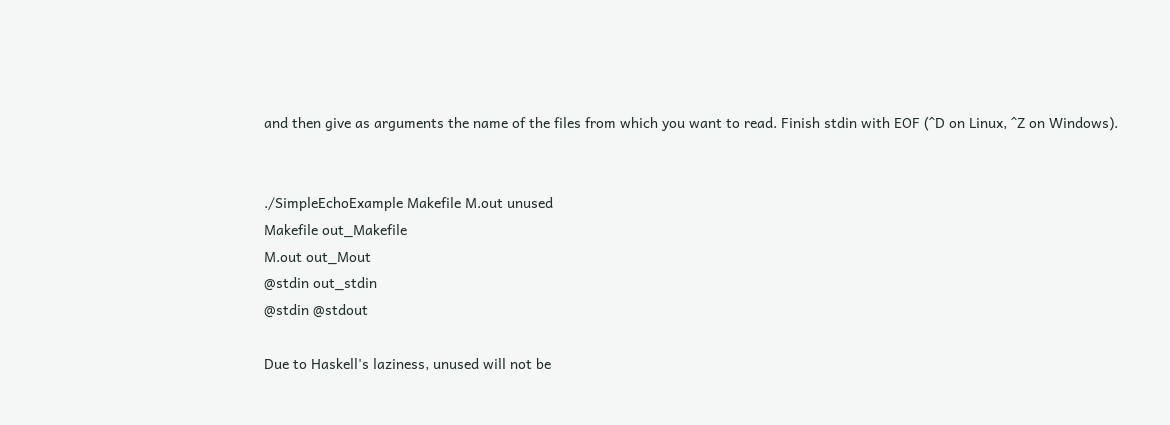and then give as arguments the name of the files from which you want to read. Finish stdin with EOF (^D on Linux, ^Z on Windows).


./SimpleEchoExample Makefile M.out unused
Makefile out_Makefile
M.out out_Mout
@stdin out_stdin
@stdin @stdout

Due to Haskell's laziness, unused will not be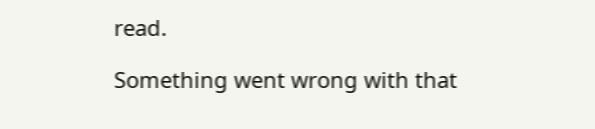read.

Something went wrong with that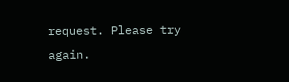request. Please try again.